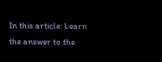In this article: Learn the answer to the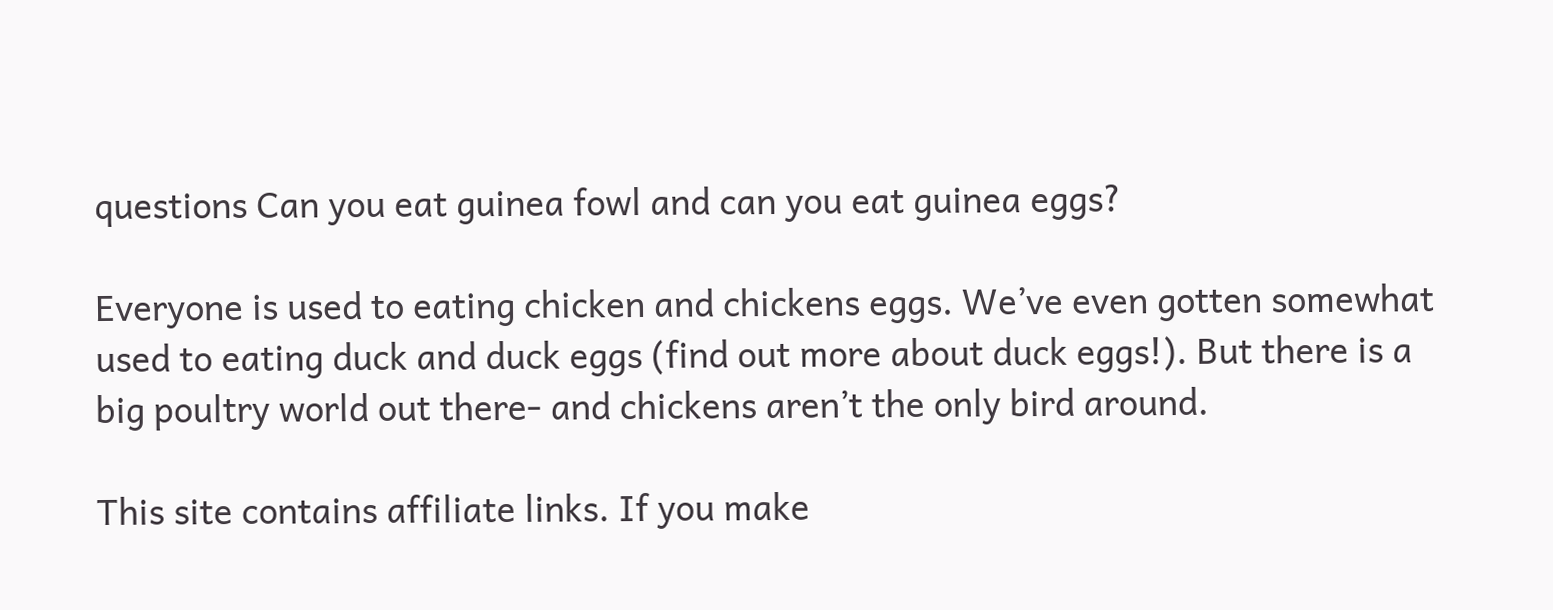questions Can you eat guinea fowl and can you eat guinea eggs?

Everyone is used to eating chicken and chickens eggs. We’ve even gotten somewhat used to eating duck and duck eggs (find out more about duck eggs!). But there is a big poultry world out there- and chickens aren’t the only bird around.

This site contains affiliate links. If you make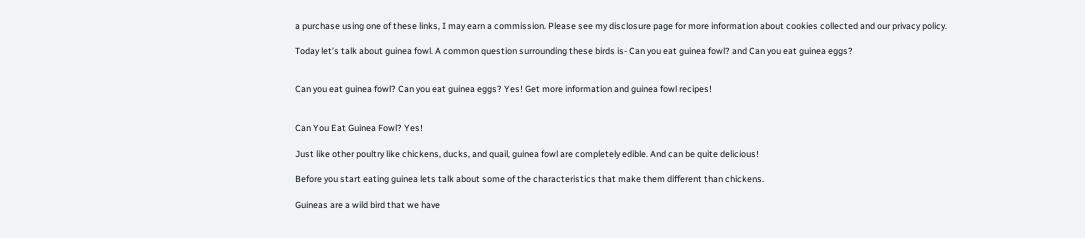a purchase using one of these links, I may earn a commission. Please see my disclosure page for more information about cookies collected and our privacy policy.

Today let’s talk about guinea fowl. A common question surrounding these birds is- Can you eat guinea fowl? and Can you eat guinea eggs?


Can you eat guinea fowl? Can you eat guinea eggs? Yes! Get more information and guinea fowl recipes!


Can You Eat Guinea Fowl? Yes!

Just like other poultry like chickens, ducks, and quail, guinea fowl are completely edible. And can be quite delicious!

Before you start eating guinea lets talk about some of the characteristics that make them different than chickens.

Guineas are a wild bird that we have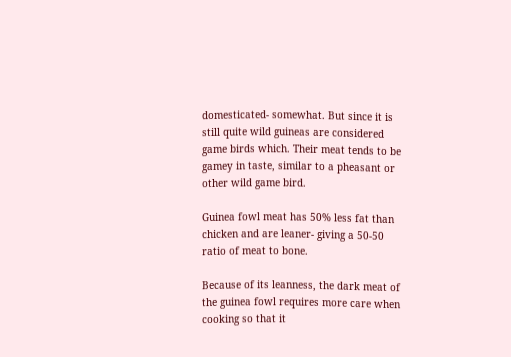domesticated- somewhat. But since it is still quite wild guineas are considered game birds which. Their meat tends to be gamey in taste, similar to a pheasant or other wild game bird.

Guinea fowl meat has 50% less fat than chicken and are leaner- giving a 50-50 ratio of meat to bone.

Because of its leanness, the dark meat of the guinea fowl requires more care when cooking so that it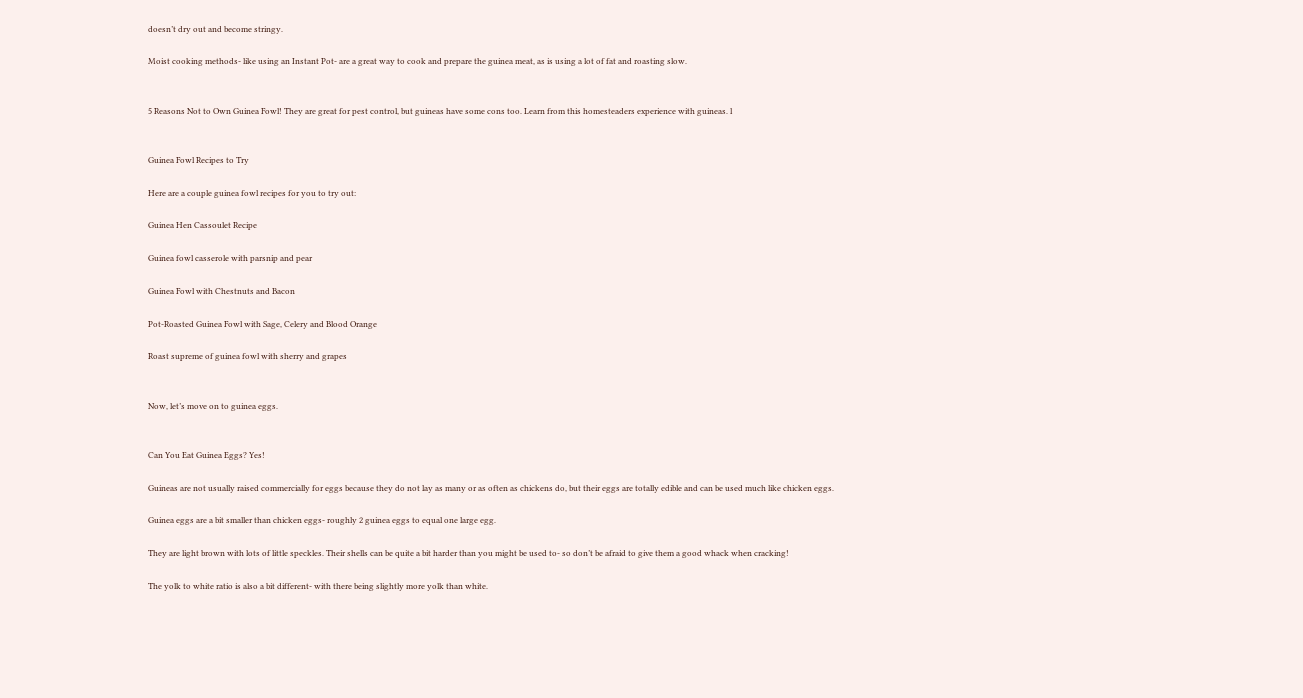doesn’t dry out and become stringy.

Moist cooking methods- like using an Instant Pot- are a great way to cook and prepare the guinea meat, as is using a lot of fat and roasting slow.


5 Reasons Not to Own Guinea Fowl! They are great for pest control, but guineas have some cons too. Learn from this homesteaders experience with guineas. l


Guinea Fowl Recipes to Try

Here are a couple guinea fowl recipes for you to try out:

Guinea Hen Cassoulet Recipe

Guinea fowl casserole with parsnip and pear

Guinea Fowl with Chestnuts and Bacon

Pot-Roasted Guinea Fowl with Sage, Celery and Blood Orange

Roast supreme of guinea fowl with sherry and grapes


Now, let’s move on to guinea eggs.


Can You Eat Guinea Eggs? Yes!

Guineas are not usually raised commercially for eggs because they do not lay as many or as often as chickens do, but their eggs are totally edible and can be used much like chicken eggs.

Guinea eggs are a bit smaller than chicken eggs- roughly 2 guinea eggs to equal one large egg.

They are light brown with lots of little speckles. Their shells can be quite a bit harder than you might be used to- so don’t be afraid to give them a good whack when cracking!

The yolk to white ratio is also a bit different- with there being slightly more yolk than white.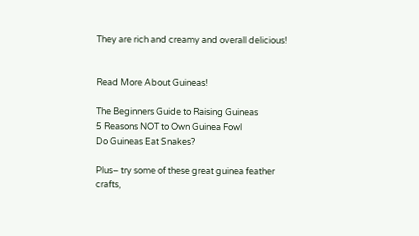They are rich and creamy and overall delicious!


Read More About Guineas!

The Beginners Guide to Raising Guineas
5 Reasons NOT to Own Guinea Fowl
Do Guineas Eat Snakes?

Plus– try some of these great guinea feather crafts,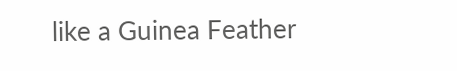like a Guinea Feather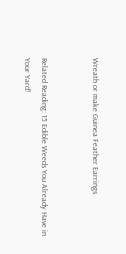Wreath or make Guinea Feather Earrings


Related Reading: 15 Edible Weeds You Already Have in Your Yard!